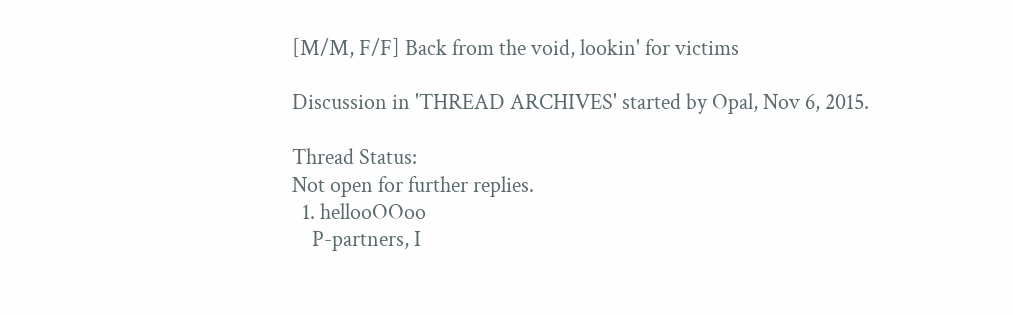[M/M, F/F] Back from the void, lookin' for victims

Discussion in 'THREAD ARCHIVES' started by Opal, Nov 6, 2015.

Thread Status:
Not open for further replies.
  1. hellooOOoo
    P-partners, I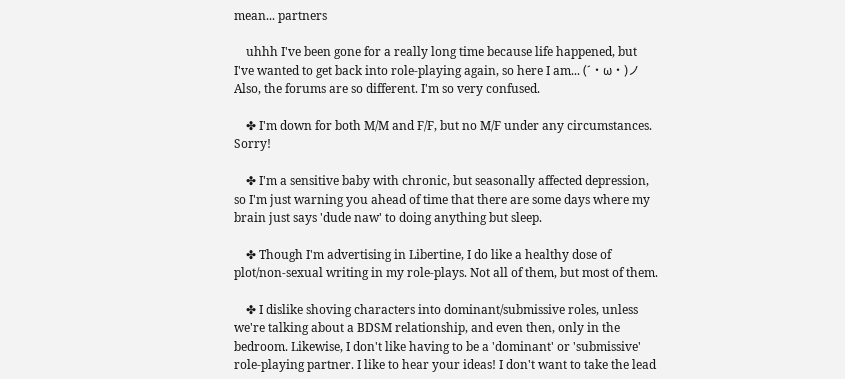mean... partners

    uhhh I've been gone for a really long time because life happened, but I've wanted to get back into role-playing again, so here I am... (´・ω・)ノ Also, the forums are so different. I'm so very confused.

    ✤ I'm down for both M/M and F/F, but no M/F under any circumstances. Sorry!

    ✤ I'm a sensitive baby with chronic, but seasonally affected depression, so I'm just warning you ahead of time that there are some days where my brain just says 'dude naw' to doing anything but sleep.

    ✤ Though I'm advertising in Libertine, I do like a healthy dose of plot/non-sexual writing in my role-plays. Not all of them, but most of them.

    ✤ I dislike shoving characters into dominant/submissive roles, unless we're talking about a BDSM relationship, and even then, only in the bedroom. Likewise, I don't like having to be a 'dominant' or 'submissive' role-playing partner. I like to hear your ideas! I don't want to take the lead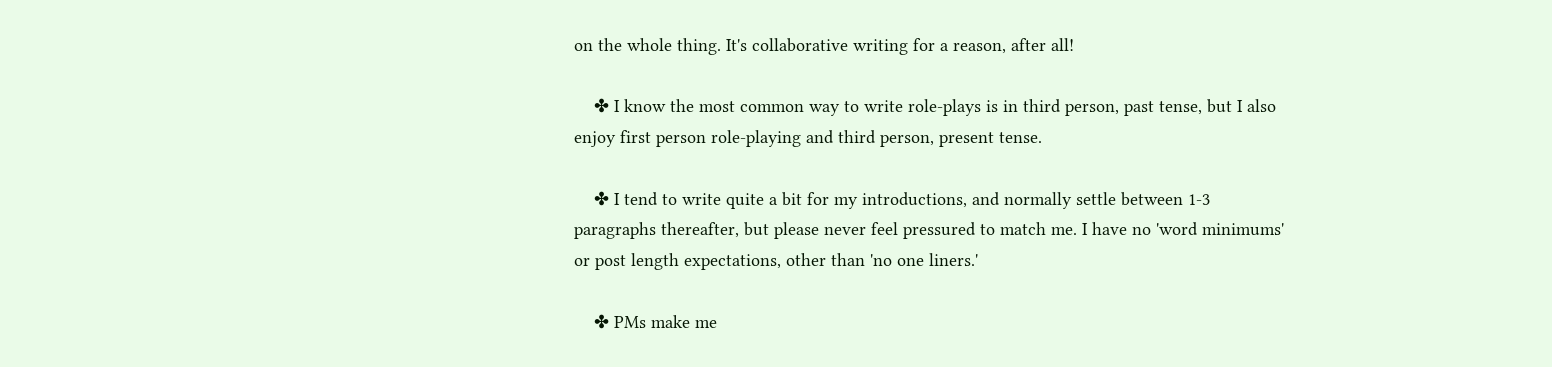on the whole thing. It's collaborative writing for a reason, after all!

    ✤ I know the most common way to write role-plays is in third person, past tense, but I also enjoy first person role-playing and third person, present tense.

    ✤ I tend to write quite a bit for my introductions, and normally settle between 1-3 paragraphs thereafter, but please never feel pressured to match me. I have no 'word minimums' or post length expectations, other than 'no one liners.'

    ✤ PMs make me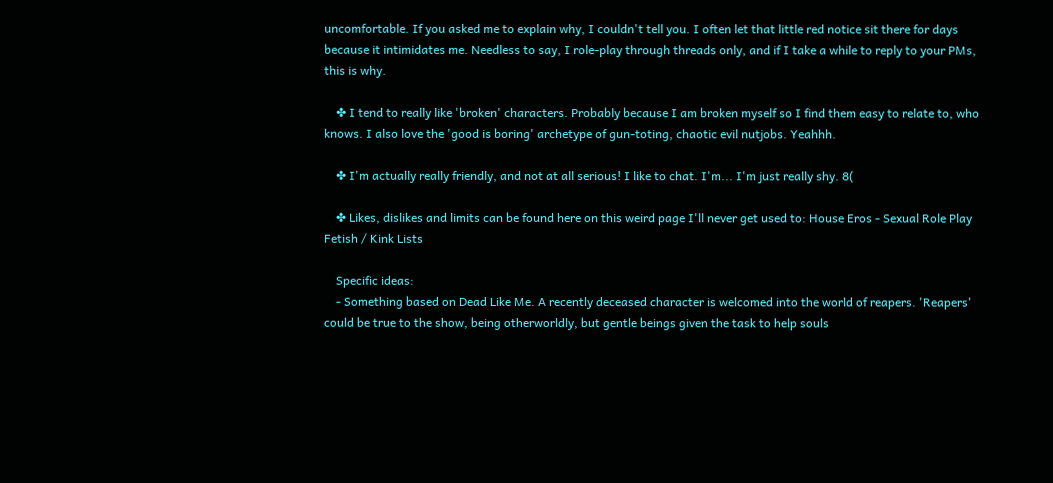uncomfortable. If you asked me to explain why, I couldn't tell you. I often let that little red notice sit there for days because it intimidates me. Needless to say, I role-play through threads only, and if I take a while to reply to your PMs, this is why.

    ✤ I tend to really like 'broken' characters. Probably because I am broken myself so I find them easy to relate to, who knows. I also love the 'good is boring' archetype of gun-toting, chaotic evil nutjobs. Yeahhh.

    ✤ I'm actually really friendly, and not at all serious! I like to chat. I'm... I'm just really shy. 8(

    ✤ Likes, dislikes and limits can be found here on this weird page I'll never get used to: House Eros - Sexual Role Play Fetish / Kink Lists

    Specific ideas:
    - Something based on Dead Like Me. A recently deceased character is welcomed into the world of reapers. 'Reapers' could be true to the show, being otherworldly, but gentle beings given the task to help souls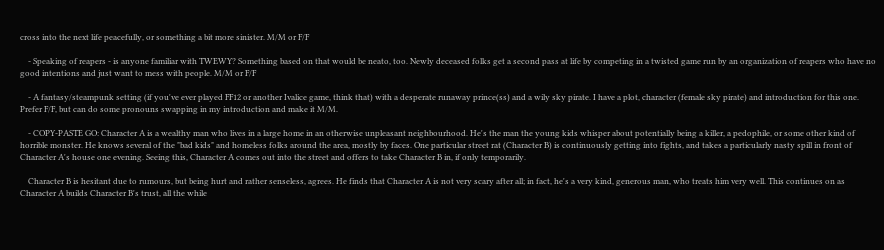cross into the next life peacefully, or something a bit more sinister. M/M or F/F

    - Speaking of reapers - is anyone familiar with TWEWY? Something based on that would be neato, too. Newly deceased folks get a second pass at life by competing in a twisted game run by an organization of reapers who have no good intentions and just want to mess with people. M/M or F/F

    - A fantasy/steampunk setting (if you've ever played FF12 or another Ivalice game, think that) with a desperate runaway prince(ss) and a wily sky pirate. I have a plot, character (female sky pirate) and introduction for this one. Prefer F/F, but can do some pronouns swapping in my introduction and make it M/M.

    - COPY-PASTE GO: Character A is a wealthy man who lives in a large home in an otherwise unpleasant neighbourhood. He's the man the young kids whisper about potentially being a killer, a pedophile, or some other kind of horrible monster. He knows several of the "bad kids" and homeless folks around the area, mostly by faces. One particular street rat (Character B) is continuously getting into fights, and takes a particularly nasty spill in front of Character A's house one evening. Seeing this, Character A comes out into the street and offers to take Character B in, if only temporarily.

    Character B is hesitant due to rumours, but being hurt and rather senseless, agrees. He finds that Character A is not very scary after all; in fact, he's a very kind, generous man, who treats him very well. This continues on as Character A builds Character B's trust, all the while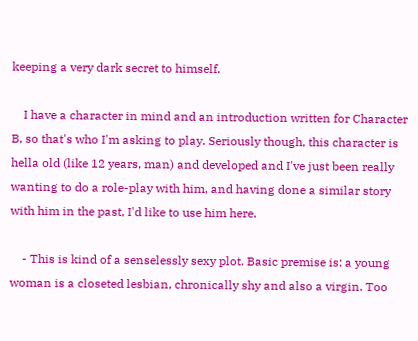keeping a very dark secret to himself.

    I have a character in mind and an introduction written for Character B, so that's who I'm asking to play. Seriously though, this character is hella old (like 12 years, man) and developed and I've just been really wanting to do a role-play with him, and having done a similar story with him in the past, I'd like to use him here.

    - This is kind of a senselessly sexy plot. Basic premise is: a young woman is a closeted lesbian, chronically shy and also a virgin. Too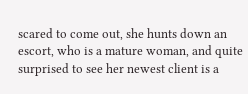scared to come out, she hunts down an escort, who is a mature woman, and quite surprised to see her newest client is a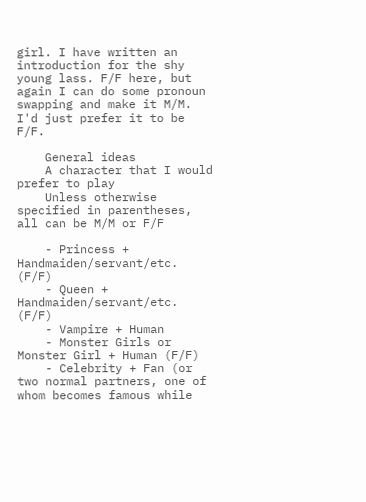girl. I have written an introduction for the shy young lass. F/F here, but again I can do some pronoun swapping and make it M/M. I'd just prefer it to be F/F.

    General ideas
    A character that I would prefer to play
    Unless otherwise specified in parentheses, all can be M/M or F/F

    - Princess + Handmaiden/servant/etc. (F/F)
    - Queen + Handmaiden/servant/etc. (F/F)
    - Vampire + Human
    - Monster Girls or Monster Girl + Human (F/F)
    - Celebrity + Fan (or two normal partners, one of whom becomes famous while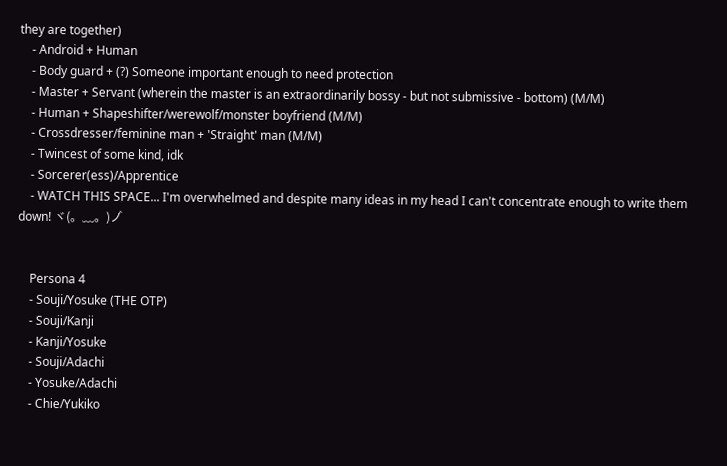they are together)
    - Android + Human
    - Body guard + (?) Someone important enough to need protection
    - Master + Servant (wherein the master is an extraordinarily bossy - but not submissive - bottom) (M/M)
    - Human + Shapeshifter/werewolf/monster boyfriend (M/M)
    - Crossdresser/feminine man + 'Straight' man (M/M)
    - Twincest of some kind, idk
    - Sorcerer(ess)/Apprentice
    - WATCH THIS SPACE... I'm overwhelmed and despite many ideas in my head I can't concentrate enough to write them down! ヾ(。﹏。)ノ゙


    Persona 4
    - Souji/Yosuke (THE OTP)
    - Souji/Kanji
    - Kanji/Yosuke
    - Souji/Adachi
    - Yosuke/Adachi
    - Chie/Yukiko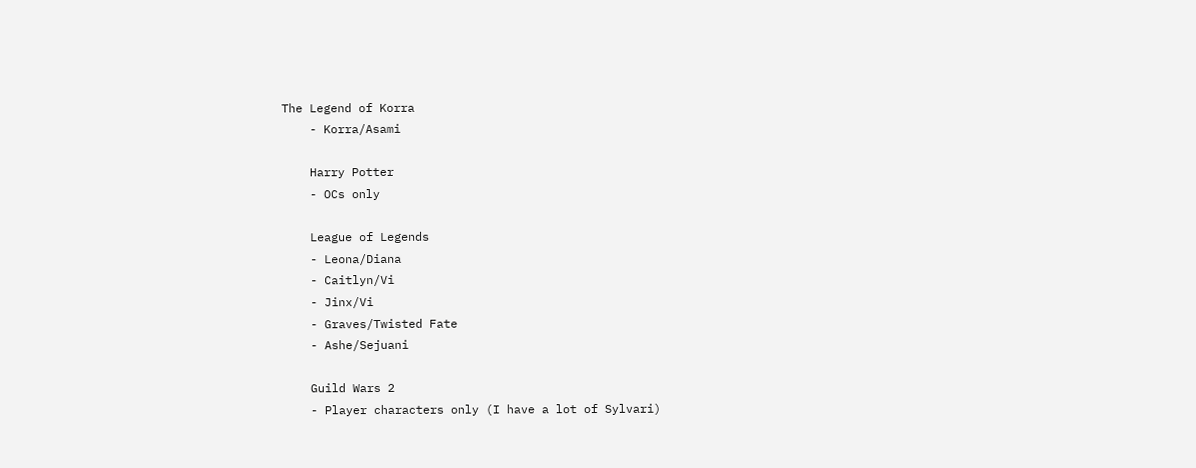The Legend of Korra
    - Korra/Asami

    Harry Potter
    - OCs only

    League of Legends
    - Leona/Diana
    - Caitlyn/Vi
    - Jinx/Vi
    - Graves/Twisted Fate
    - Ashe/Sejuani

    Guild Wars 2
    - Player characters only (I have a lot of Sylvari)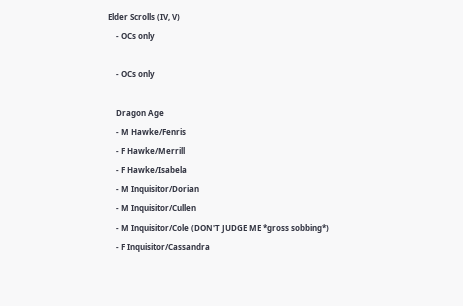Elder Scrolls (IV, V)
    - OCs only

    - OCs only

    Dragon Age
    - M Hawke/Fenris
    - F Hawke/Merrill
    - F Hawke/Isabela
    - M Inquisitor/Dorian
    - M Inquisitor/Cullen
    - M Inquisitor/Cole (DON'T JUDGE ME *gross sobbing*)
    - F Inquisitor/Cassandra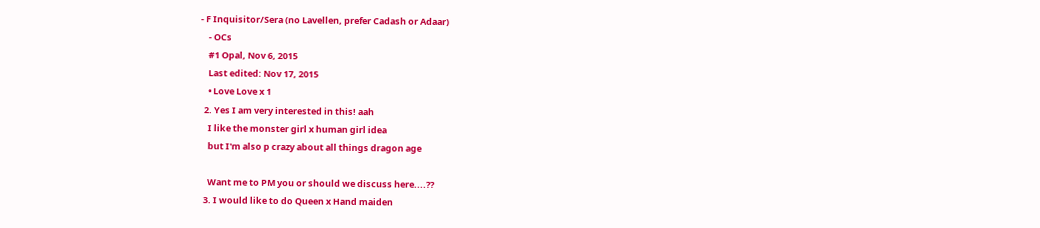- F Inquisitor/Sera (no Lavellen, prefer Cadash or Adaar)
    - OCs
    #1 Opal, Nov 6, 2015
    Last edited: Nov 17, 2015
    • Love Love x 1
  2. Yes I am very interested in this! aah
    I like the monster girl x human girl idea
    but I'm also p crazy about all things dragon age

    Want me to PM you or should we discuss here....??
  3. I would like to do Queen x Hand maiden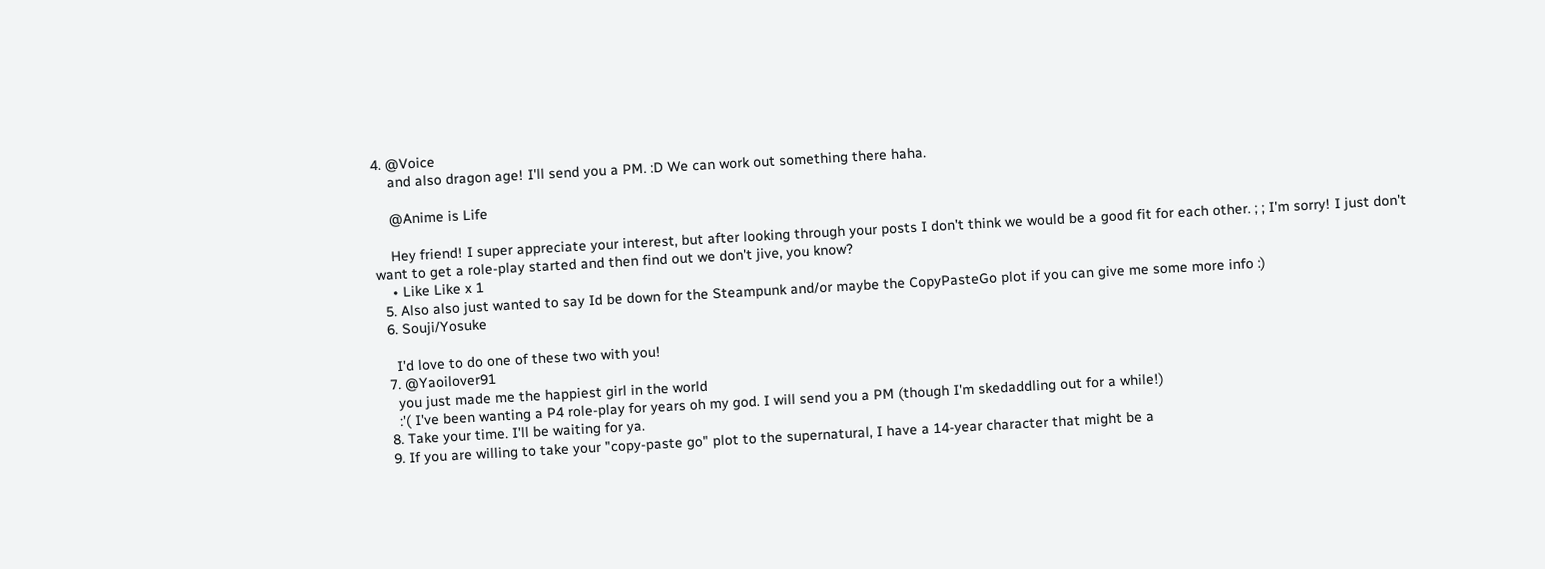4. @Voice
    and also dragon age! I'll send you a PM. :D We can work out something there haha.

    @Anime is Life

    Hey friend! I super appreciate your interest, but after looking through your posts I don't think we would be a good fit for each other. ; ; I'm sorry! I just don't want to get a role-play started and then find out we don't jive, you know?
    • Like Like x 1
  5. Also also just wanted to say Id be down for the Steampunk and/or maybe the CopyPasteGo plot if you can give me some more info :)
  6. Souji/Yosuke

    I'd love to do one of these two with you!
  7. @Yaoilover91
    you just made me the happiest girl in the world
    :'( I've been wanting a P4 role-play for years oh my god. I will send you a PM (though I'm skedaddling out for a while!)
  8. Take your time. I'll be waiting for ya.
  9. If you are willing to take your "copy-paste go" plot to the supernatural, I have a 14-year character that might be a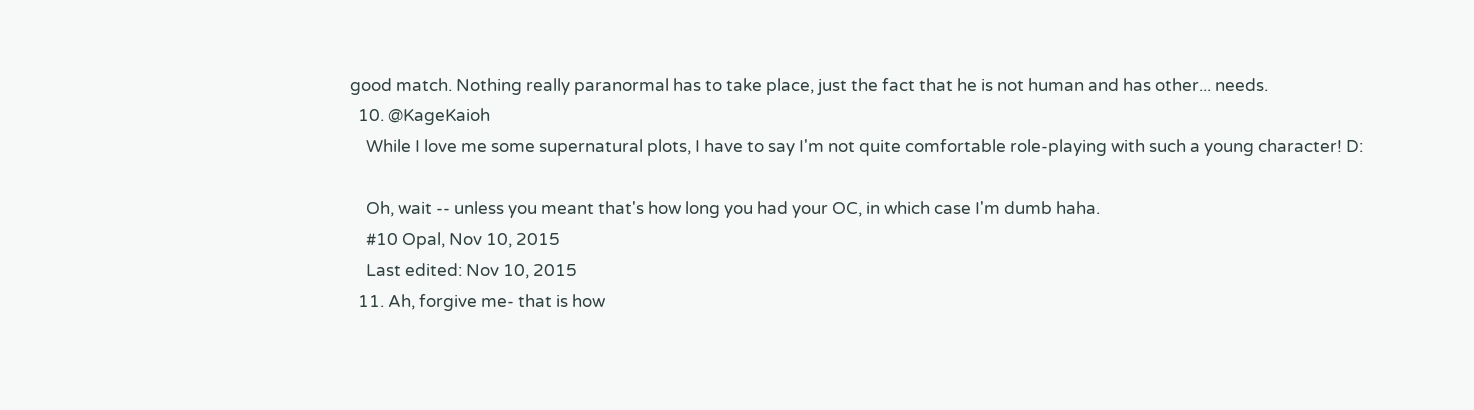good match. Nothing really paranormal has to take place, just the fact that he is not human and has other... needs.
  10. @KageKaioh
    While I love me some supernatural plots, I have to say I'm not quite comfortable role-playing with such a young character! D:

    Oh, wait -- unless you meant that's how long you had your OC, in which case I'm dumb haha.
    #10 Opal, Nov 10, 2015
    Last edited: Nov 10, 2015
  11. Ah, forgive me- that is how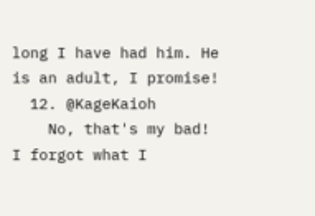long I have had him. He is an adult, I promise!
  12. @KageKaioh
    No, that's my bad! I forgot what I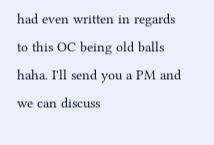had even written in regards to this OC being old balls haha. I'll send you a PM and we can discuss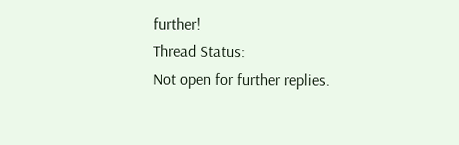further!
Thread Status:
Not open for further replies.